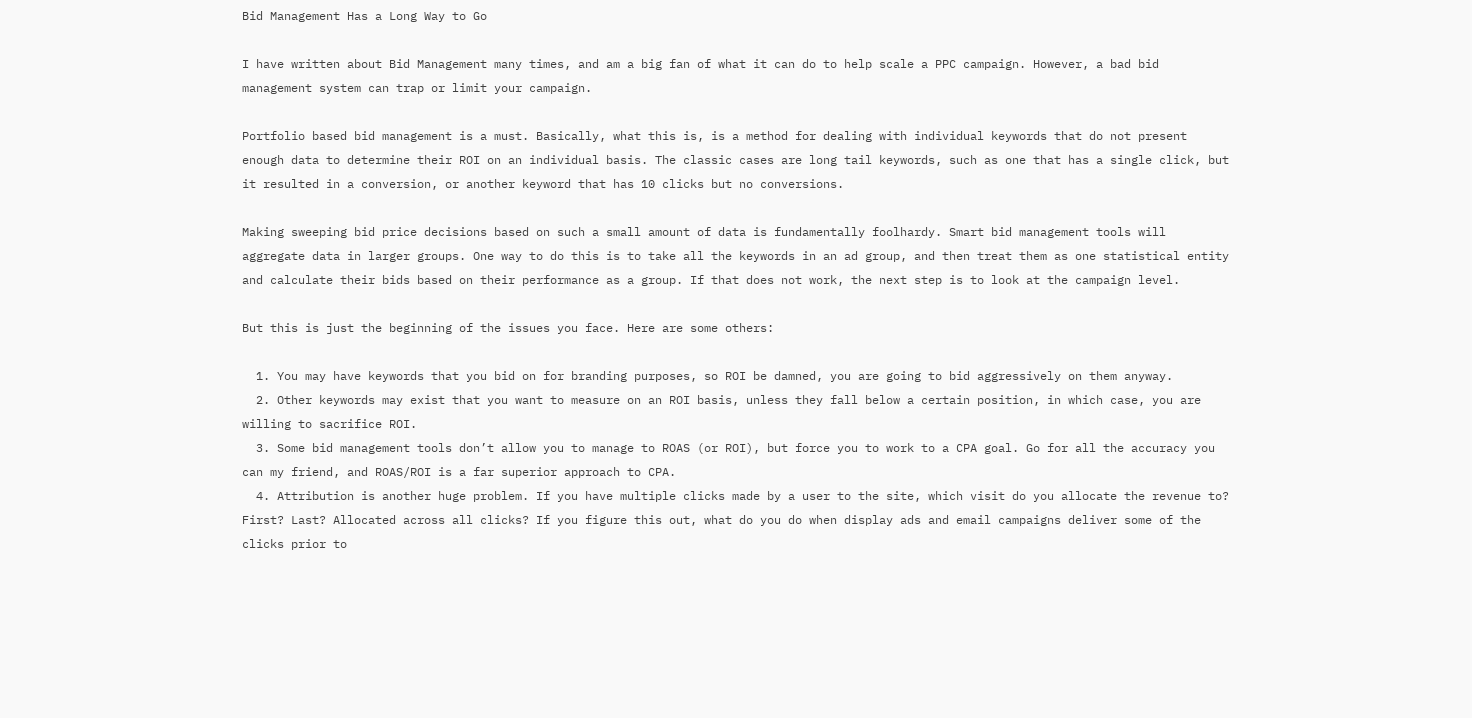Bid Management Has a Long Way to Go

I have written about Bid Management many times, and am a big fan of what it can do to help scale a PPC campaign. However, a bad bid management system can trap or limit your campaign.

Portfolio based bid management is a must. Basically, what this is, is a method for dealing with individual keywords that do not present enough data to determine their ROI on an individual basis. The classic cases are long tail keywords, such as one that has a single click, but it resulted in a conversion, or another keyword that has 10 clicks but no conversions.

Making sweeping bid price decisions based on such a small amount of data is fundamentally foolhardy. Smart bid management tools will aggregate data in larger groups. One way to do this is to take all the keywords in an ad group, and then treat them as one statistical entity and calculate their bids based on their performance as a group. If that does not work, the next step is to look at the campaign level.

But this is just the beginning of the issues you face. Here are some others:

  1. You may have keywords that you bid on for branding purposes, so ROI be damned, you are going to bid aggressively on them anyway.
  2. Other keywords may exist that you want to measure on an ROI basis, unless they fall below a certain position, in which case, you are willing to sacrifice ROI.
  3. Some bid management tools don’t allow you to manage to ROAS (or ROI), but force you to work to a CPA goal. Go for all the accuracy you can my friend, and ROAS/ROI is a far superior approach to CPA.
  4. Attribution is another huge problem. If you have multiple clicks made by a user to the site, which visit do you allocate the revenue to? First? Last? Allocated across all clicks? If you figure this out, what do you do when display ads and email campaigns deliver some of the clicks prior to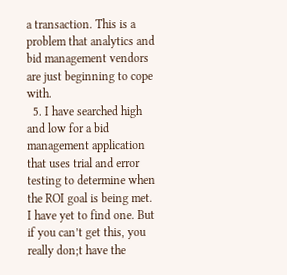a transaction. This is a problem that analytics and bid management vendors are just beginning to cope with.
  5. I have searched high and low for a bid management application that uses trial and error testing to determine when the ROI goal is being met. I have yet to find one. But if you can’t get this, you really don;t have the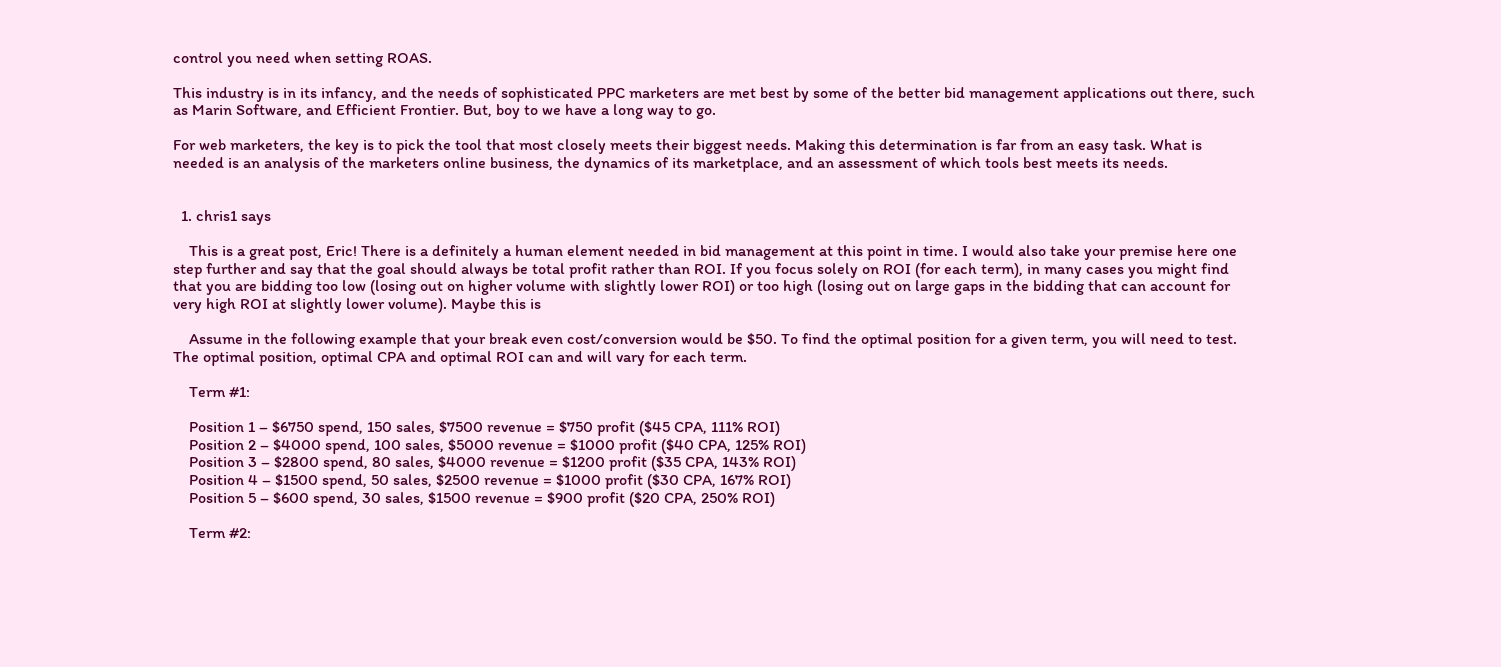control you need when setting ROAS.

This industry is in its infancy, and the needs of sophisticated PPC marketers are met best by some of the better bid management applications out there, such as Marin Software, and Efficient Frontier. But, boy to we have a long way to go.

For web marketers, the key is to pick the tool that most closely meets their biggest needs. Making this determination is far from an easy task. What is needed is an analysis of the marketers online business, the dynamics of its marketplace, and an assessment of which tools best meets its needs.


  1. chris1 says

    This is a great post, Eric! There is a definitely a human element needed in bid management at this point in time. I would also take your premise here one step further and say that the goal should always be total profit rather than ROI. If you focus solely on ROI (for each term), in many cases you might find that you are bidding too low (losing out on higher volume with slightly lower ROI) or too high (losing out on large gaps in the bidding that can account for very high ROI at slightly lower volume). Maybe this is

    Assume in the following example that your break even cost/conversion would be $50. To find the optimal position for a given term, you will need to test. The optimal position, optimal CPA and optimal ROI can and will vary for each term.

    Term #1:

    Position 1 – $6750 spend, 150 sales, $7500 revenue = $750 profit ($45 CPA, 111% ROI)
    Position 2 – $4000 spend, 100 sales, $5000 revenue = $1000 profit ($40 CPA, 125% ROI)
    Position 3 – $2800 spend, 80 sales, $4000 revenue = $1200 profit ($35 CPA, 143% ROI)
    Position 4 – $1500 spend, 50 sales, $2500 revenue = $1000 profit ($30 CPA, 167% ROI)
    Position 5 – $600 spend, 30 sales, $1500 revenue = $900 profit ($20 CPA, 250% ROI)

    Term #2: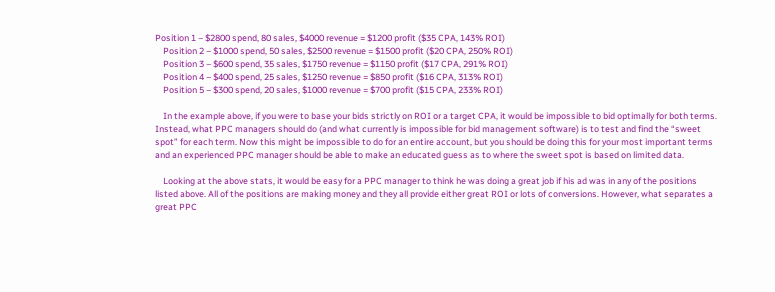Position 1 – $2800 spend, 80 sales, $4000 revenue = $1200 profit ($35 CPA, 143% ROI)
    Position 2 – $1000 spend, 50 sales, $2500 revenue = $1500 profit ($20 CPA, 250% ROI)
    Position 3 – $600 spend, 35 sales, $1750 revenue = $1150 profit ($17 CPA, 291% ROI)
    Position 4 – $400 spend, 25 sales, $1250 revenue = $850 profit ($16 CPA, 313% ROI)
    Position 5 – $300 spend, 20 sales, $1000 revenue = $700 profit ($15 CPA, 233% ROI)

    In the example above, if you were to base your bids strictly on ROI or a target CPA, it would be impossible to bid optimally for both terms. Instead, what PPC managers should do (and what currently is impossible for bid management software) is to test and find the “sweet spot” for each term. Now this might be impossible to do for an entire account, but you should be doing this for your most important terms and an experienced PPC manager should be able to make an educated guess as to where the sweet spot is based on limited data.

    Looking at the above stats, it would be easy for a PPC manager to think he was doing a great job if his ad was in any of the positions listed above. All of the positions are making money and they all provide either great ROI or lots of conversions. However, what separates a great PPC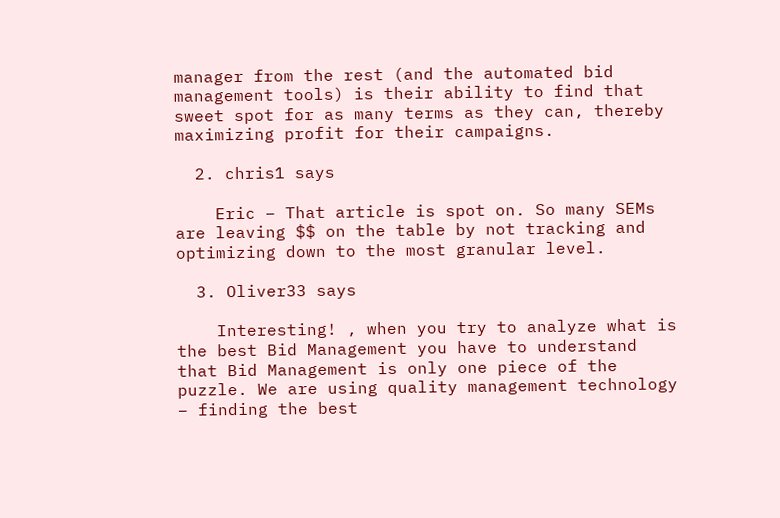manager from the rest (and the automated bid management tools) is their ability to find that sweet spot for as many terms as they can, thereby maximizing profit for their campaigns.

  2. chris1 says

    Eric – That article is spot on. So many SEMs are leaving $$ on the table by not tracking and optimizing down to the most granular level.

  3. Oliver33 says

    Interesting! , when you try to analyze what is the best Bid Management you have to understand that Bid Management is only one piece of the puzzle. We are using quality management technology – finding the best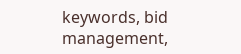keywords, bid management,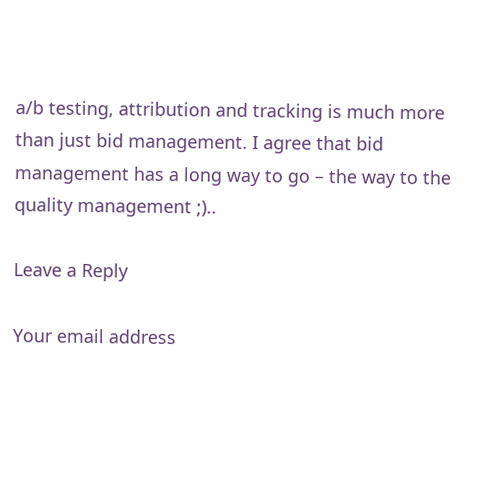a/b testing, attribution and tracking is much more than just bid management. I agree that bid management has a long way to go – the way to the quality management ;)..

Leave a Reply

Your email address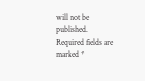will not be published. Required fields are marked *